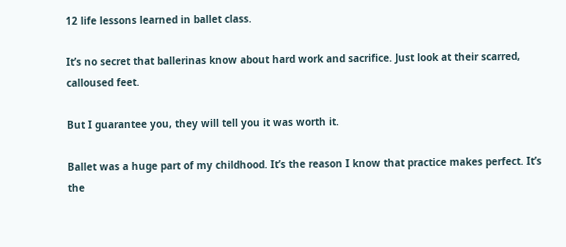12 life lessons learned in ballet class.

It’s no secret that ballerinas know about hard work and sacrifice. Just look at their scarred, calloused feet.

But I guarantee you, they will tell you it was worth it.

Ballet was a huge part of my childhood. It’s the reason I know that practice makes perfect. It’s the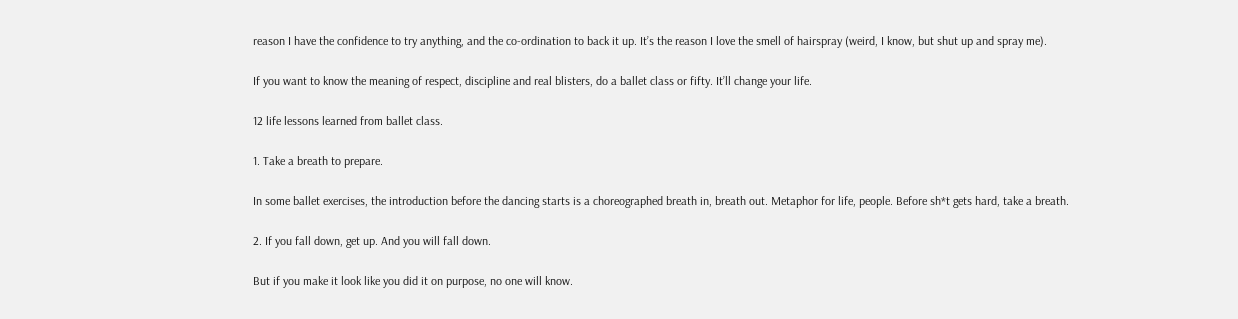reason I have the confidence to try anything, and the co-ordination to back it up. It’s the reason I love the smell of hairspray (weird, I know, but shut up and spray me).

If you want to know the meaning of respect, discipline and real blisters, do a ballet class or fifty. It’ll change your life.

12 life lessons learned from ballet class.

1. Take a breath to prepare.

In some ballet exercises, the introduction before the dancing starts is a choreographed breath in, breath out. Metaphor for life, people. Before sh*t gets hard, take a breath.

2. If you fall down, get up. And you will fall down.

But if you make it look like you did it on purpose, no one will know.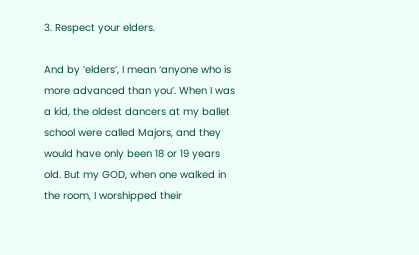3. Respect your elders.

And by ‘elders’, I mean ‘anyone who is more advanced than you’. When I was a kid, the oldest dancers at my ballet school were called Majors, and they would have only been 18 or 19 years old. But my GOD, when one walked in the room, I worshipped their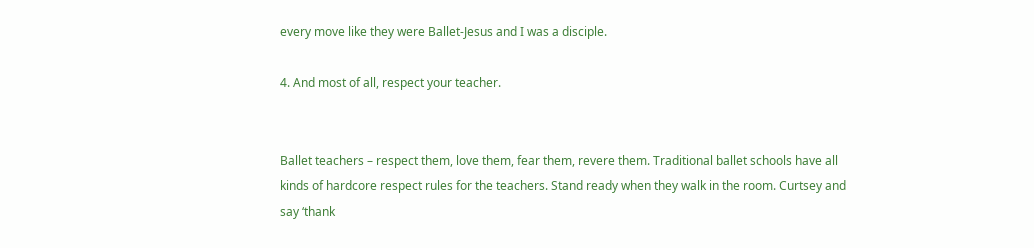every move like they were Ballet-Jesus and I was a disciple.

4. And most of all, respect your teacher.


Ballet teachers – respect them, love them, fear them, revere them. Traditional ballet schools have all kinds of hardcore respect rules for the teachers. Stand ready when they walk in the room. Curtsey and say ‘thank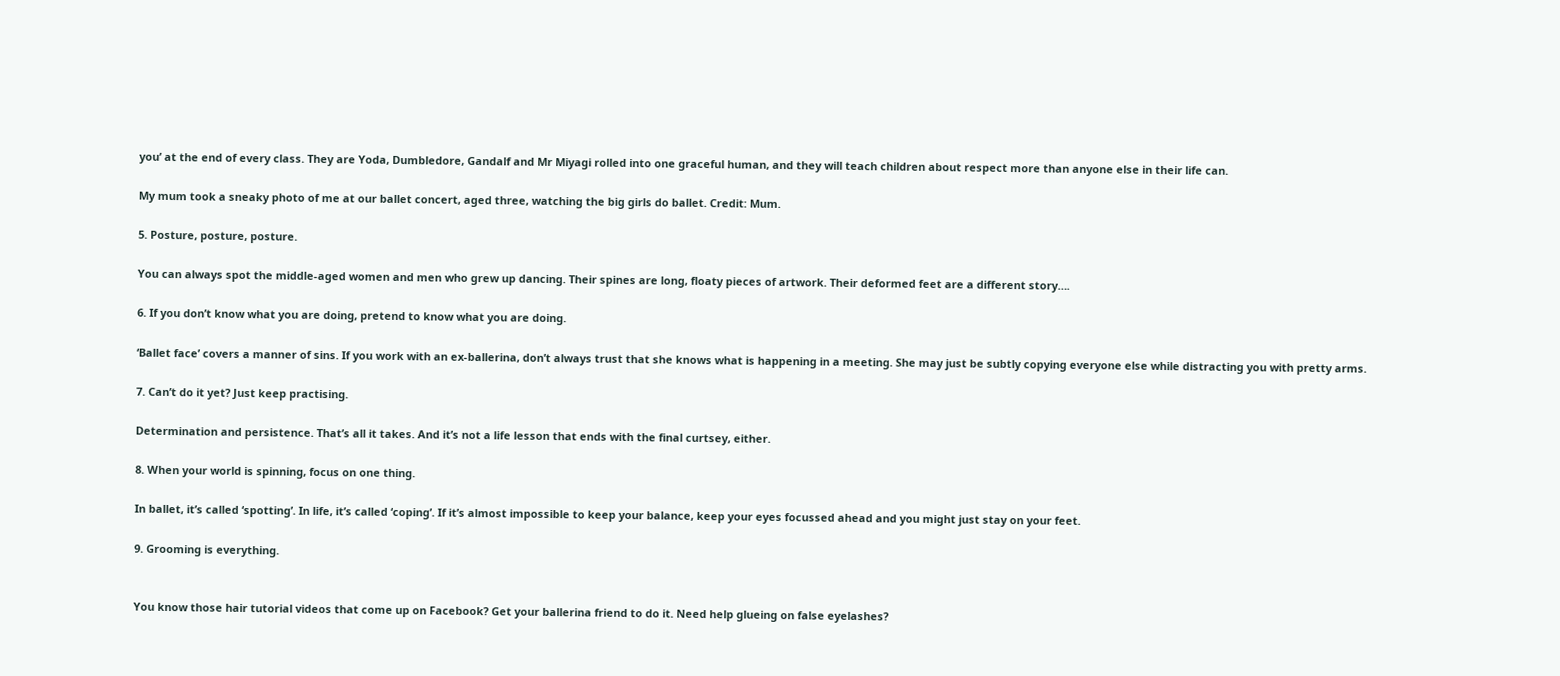you’ at the end of every class. They are Yoda, Dumbledore, Gandalf and Mr Miyagi rolled into one graceful human, and they will teach children about respect more than anyone else in their life can.

My mum took a sneaky photo of me at our ballet concert, aged three, watching the big girls do ballet. Credit: Mum.

5. Posture, posture, posture.

You can always spot the middle-aged women and men who grew up dancing. Their spines are long, floaty pieces of artwork. Their deformed feet are a different story….

6. If you don’t know what you are doing, pretend to know what you are doing.

‘Ballet face’ covers a manner of sins. If you work with an ex-ballerina, don’t always trust that she knows what is happening in a meeting. She may just be subtly copying everyone else while distracting you with pretty arms.

7. Can’t do it yet? Just keep practising.

Determination and persistence. That’s all it takes. And it’s not a life lesson that ends with the final curtsey, either.

8. When your world is spinning, focus on one thing.

In ballet, it’s called ‘spotting’. In life, it’s called ‘coping’. If it’s almost impossible to keep your balance, keep your eyes focussed ahead and you might just stay on your feet.

9. Grooming is everything.


You know those hair tutorial videos that come up on Facebook? Get your ballerina friend to do it. Need help glueing on false eyelashes?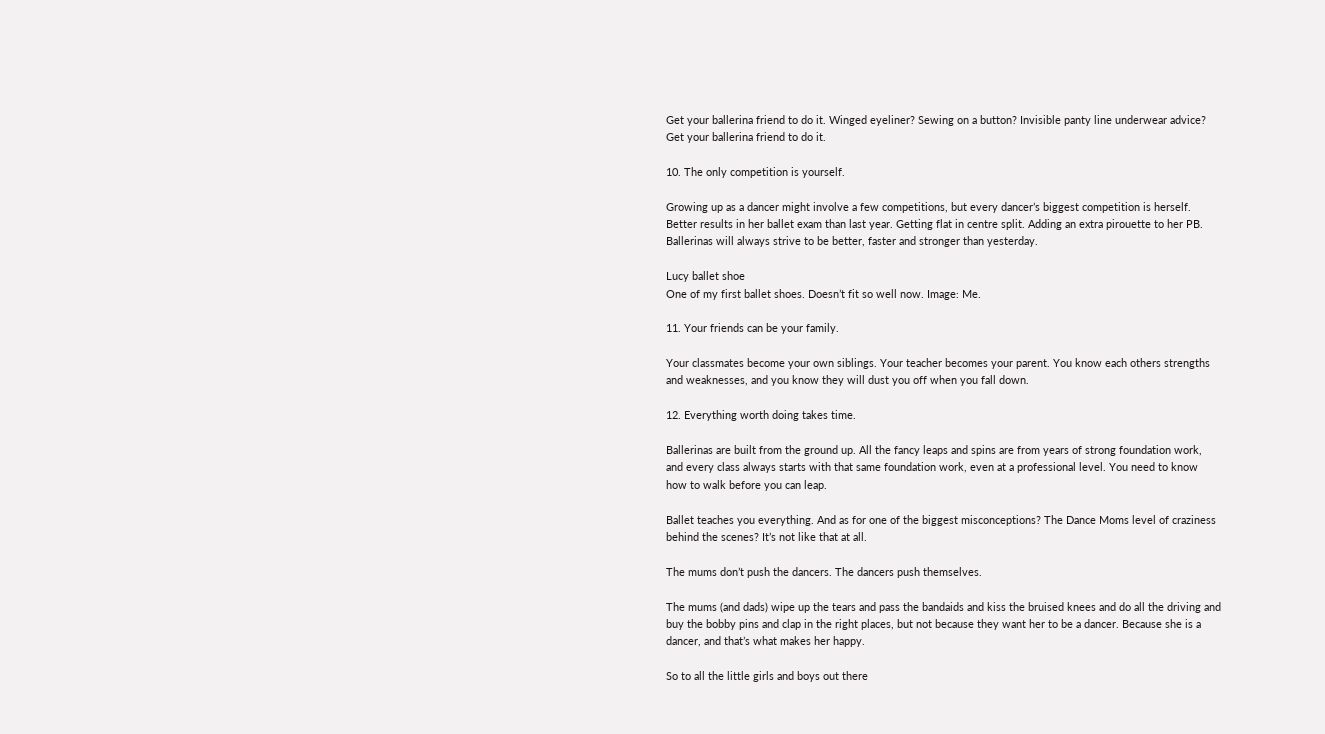Get your ballerina friend to do it. Winged eyeliner? Sewing on a button? Invisible panty line underwear advice? Get your ballerina friend to do it.

10. The only competition is yourself.

Growing up as a dancer might involve a few competitions, but every dancer’s biggest competition is herself. Better results in her ballet exam than last year. Getting flat in centre split. Adding an extra pirouette to her PB. Ballerinas will always strive to be better, faster and stronger than yesterday.

Lucy ballet shoe
One of my first ballet shoes. Doesn’t fit so well now. Image: Me.

11. Your friends can be your family.

Your classmates become your own siblings. Your teacher becomes your parent. You know each others strengths and weaknesses, and you know they will dust you off when you fall down.

12. Everything worth doing takes time.

Ballerinas are built from the ground up. All the fancy leaps and spins are from years of strong foundation work, and every class always starts with that same foundation work, even at a professional level. You need to know how to walk before you can leap.

Ballet teaches you everything. And as for one of the biggest misconceptions? The Dance Moms level of craziness behind the scenes? It’s not like that at all.

The mums don’t push the dancers. The dancers push themselves.

The mums (and dads) wipe up the tears and pass the bandaids and kiss the bruised knees and do all the driving and buy the bobby pins and clap in the right places, but not because they want her to be a dancer. Because she is a dancer, and that’s what makes her happy.

So to all the little girls and boys out there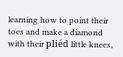learning how to point their toes and make a diamond with their pliéd little knees,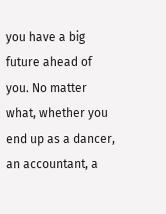you have a big future ahead of you. No matter what, whether you end up as a dancer, an accountant, a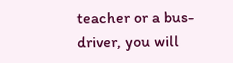teacher or a bus-driver, you will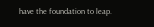have the foundation to leap.